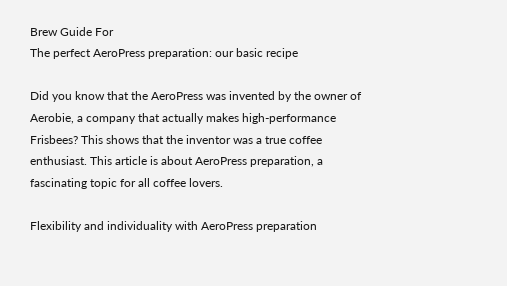Brew Guide For
The perfect AeroPress preparation: our basic recipe

Did you know that the AeroPress was invented by the owner of Aerobie, a company that actually makes high-performance Frisbees? This shows that the inventor was a true coffee enthusiast. This article is about AeroPress preparation, a fascinating topic for all coffee lovers.

Flexibility and individuality with AeroPress preparation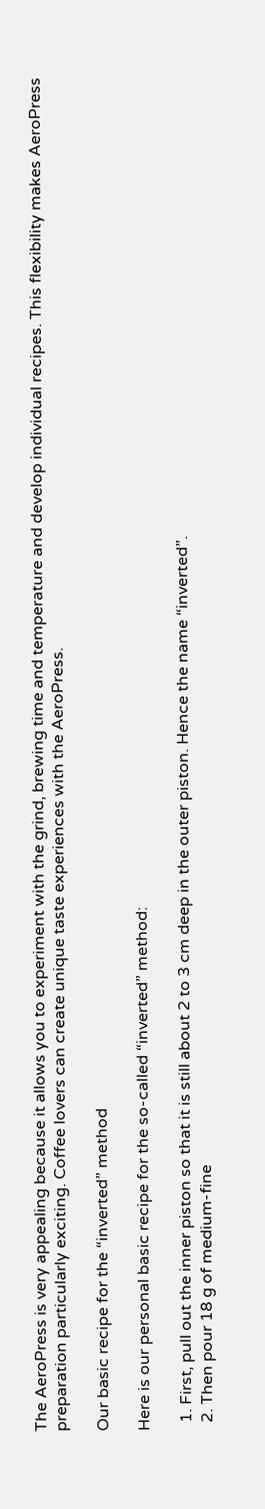The AeroPress is very appealing because it allows you to experiment with the grind, brewing time and temperature and develop individual recipes. This flexibility makes AeroPress preparation particularly exciting. Coffee lovers can create unique taste experiences with the AeroPress.

Our basic recipe for the “inverted” method

Here is our personal basic recipe for the so-called “inverted” method:

  1. First, pull out the inner piston so that it is still about 2 to 3 cm deep in the outer piston. Hence the name “inverted”.
  2. Then pour 18 g of medium-fine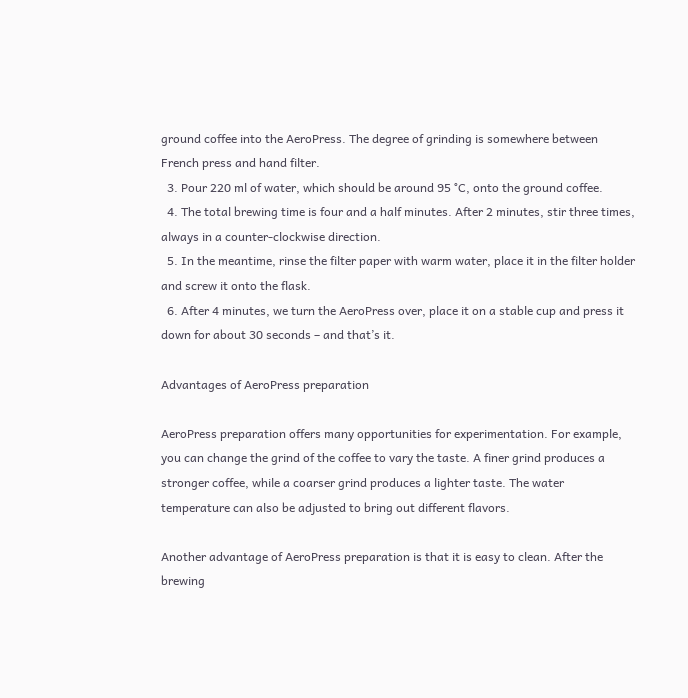ground coffee into the AeroPress. The degree of grinding is somewhere between French press and hand filter.
  3. Pour 220 ml of water, which should be around 95 °C, onto the ground coffee.
  4. The total brewing time is four and a half minutes. After 2 minutes, stir three times, always in a counter-clockwise direction.
  5. In the meantime, rinse the filter paper with warm water, place it in the filter holder and screw it onto the flask.
  6. After 4 minutes, we turn the AeroPress over, place it on a stable cup and press it down for about 30 seconds – and that’s it.

Advantages of AeroPress preparation

AeroPress preparation offers many opportunities for experimentation. For example, you can change the grind of the coffee to vary the taste. A finer grind produces a stronger coffee, while a coarser grind produces a lighter taste. The water temperature can also be adjusted to bring out different flavors.

Another advantage of AeroPress preparation is that it is easy to clean. After the brewing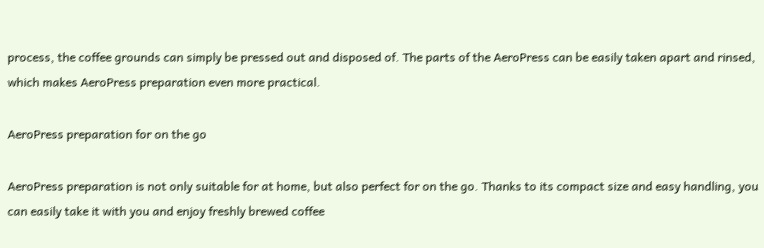process, the coffee grounds can simply be pressed out and disposed of. The parts of the AeroPress can be easily taken apart and rinsed, which makes AeroPress preparation even more practical.

AeroPress preparation for on the go

AeroPress preparation is not only suitable for at home, but also perfect for on the go. Thanks to its compact size and easy handling, you can easily take it with you and enjoy freshly brewed coffee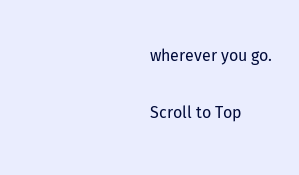wherever you go.

Scroll to Top